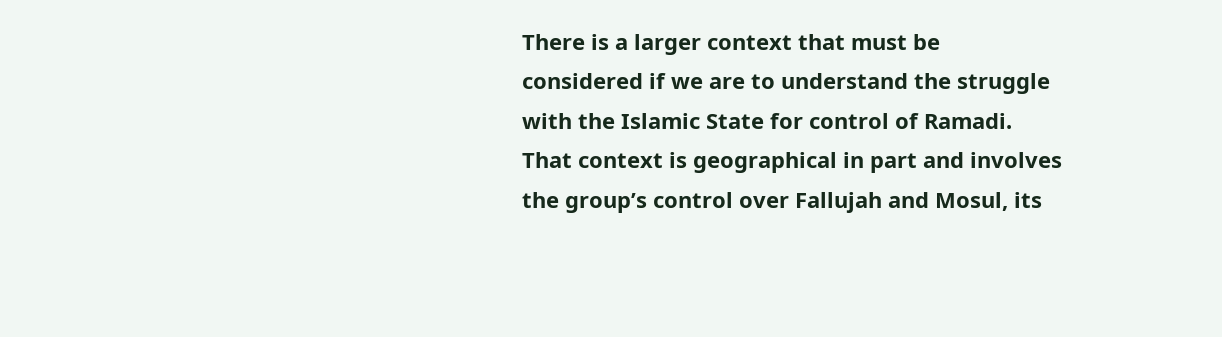There is a larger context that must be considered if we are to understand the struggle with the Islamic State for control of Ramadi. That context is geographical in part and involves the group’s control over Fallujah and Mosul, its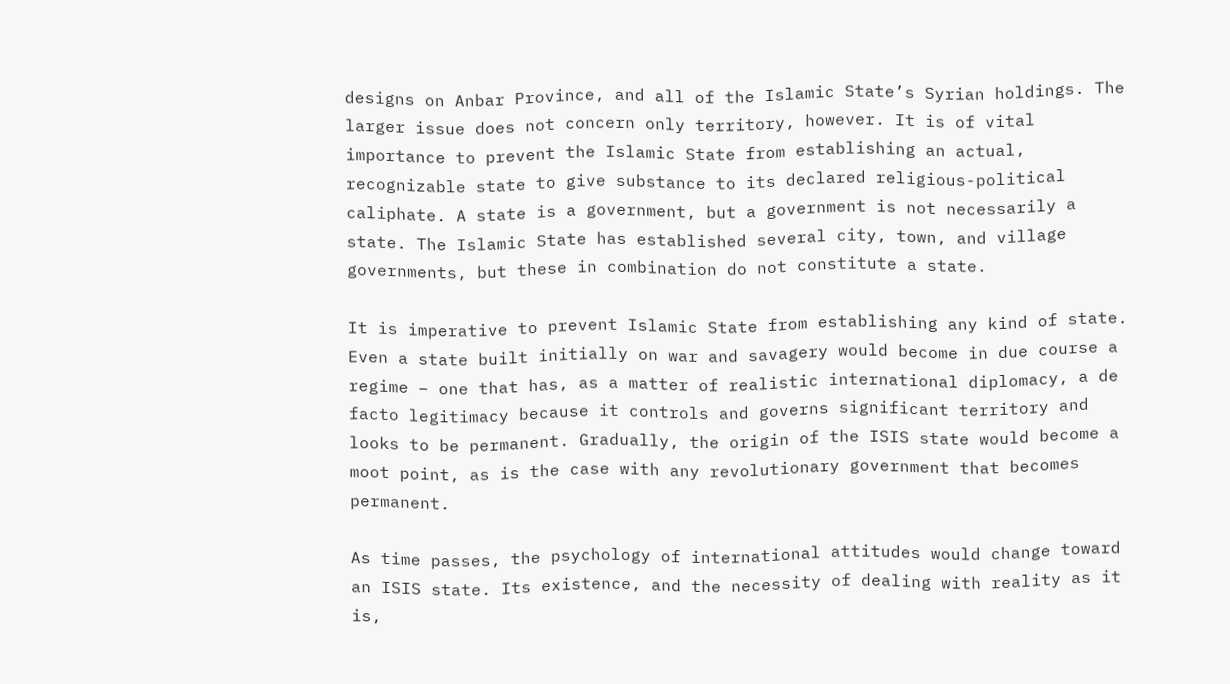designs on Anbar Province, and all of the Islamic State’s Syrian holdings. The larger issue does not concern only territory, however. It is of vital importance to prevent the Islamic State from establishing an actual, recognizable state to give substance to its declared religious-political caliphate. A state is a government, but a government is not necessarily a state. The Islamic State has established several city, town, and village governments, but these in combination do not constitute a state.

It is imperative to prevent Islamic State from establishing any kind of state. Even a state built initially on war and savagery would become in due course a regime – one that has, as a matter of realistic international diplomacy, a de facto legitimacy because it controls and governs significant territory and looks to be permanent. Gradually, the origin of the ISIS state would become a moot point, as is the case with any revolutionary government that becomes permanent.

As time passes, the psychology of international attitudes would change toward an ISIS state. Its existence, and the necessity of dealing with reality as it is,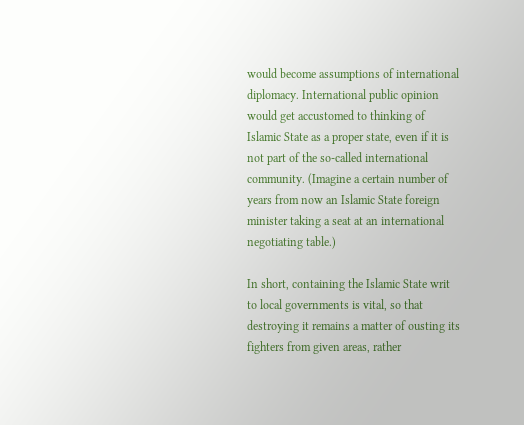would become assumptions of international diplomacy. International public opinion would get accustomed to thinking of Islamic State as a proper state, even if it is not part of the so-called international community. (Imagine a certain number of years from now an Islamic State foreign minister taking a seat at an international negotiating table.)

In short, containing the Islamic State writ to local governments is vital, so that destroying it remains a matter of ousting its fighters from given areas, rather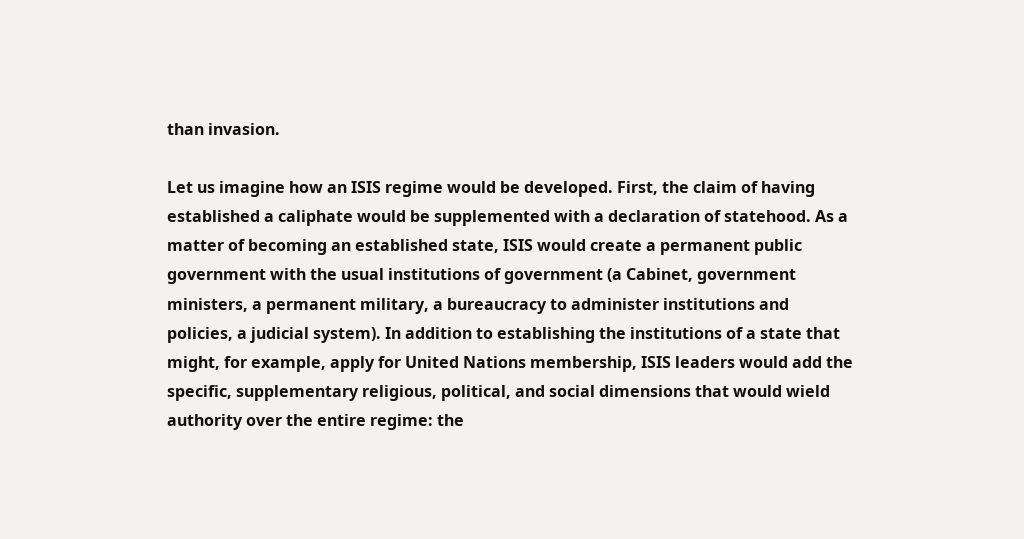than invasion.

Let us imagine how an ISIS regime would be developed. First, the claim of having established a caliphate would be supplemented with a declaration of statehood. As a matter of becoming an established state, ISIS would create a permanent public government with the usual institutions of government (a Cabinet, government ministers, a permanent military, a bureaucracy to administer institutions and policies, a judicial system). In addition to establishing the institutions of a state that might, for example, apply for United Nations membership, ISIS leaders would add the specific, supplementary religious, political, and social dimensions that would wield authority over the entire regime: the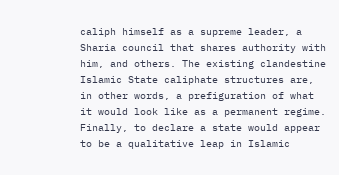caliph himself as a supreme leader, a Sharia council that shares authority with him, and others. The existing clandestine Islamic State caliphate structures are, in other words, a prefiguration of what it would look like as a permanent regime. Finally, to declare a state would appear to be a qualitative leap in Islamic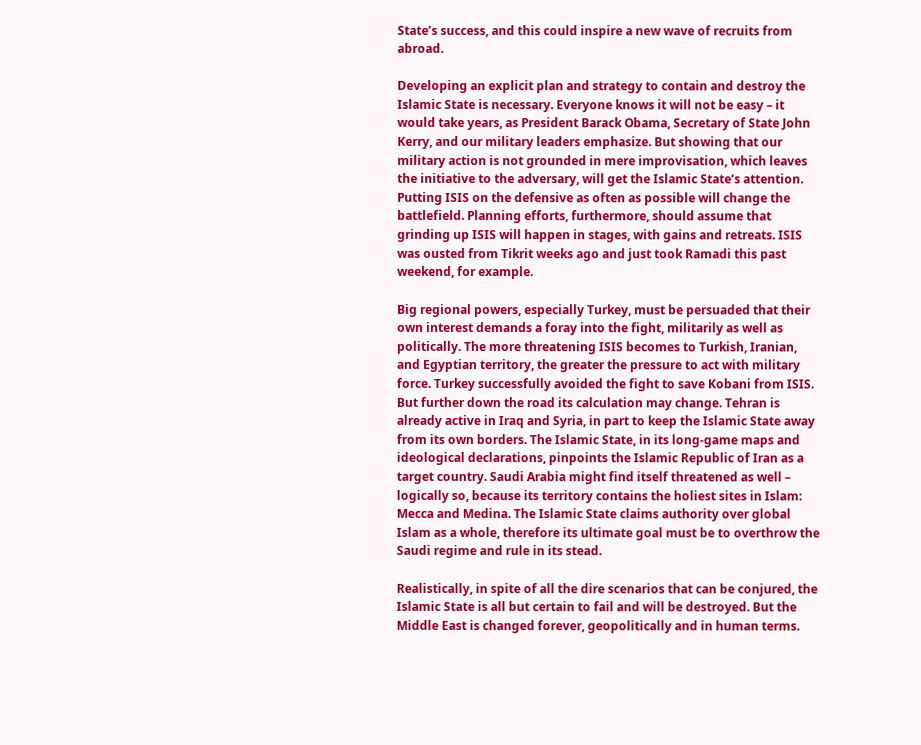State’s success, and this could inspire a new wave of recruits from abroad.

Developing an explicit plan and strategy to contain and destroy the Islamic State is necessary. Everyone knows it will not be easy – it would take years, as President Barack Obama, Secretary of State John Kerry, and our military leaders emphasize. But showing that our military action is not grounded in mere improvisation, which leaves the initiative to the adversary, will get the Islamic State’s attention. Putting ISIS on the defensive as often as possible will change the battlefield. Planning efforts, furthermore, should assume that grinding up ISIS will happen in stages, with gains and retreats. ISIS was ousted from Tikrit weeks ago and just took Ramadi this past weekend, for example.

Big regional powers, especially Turkey, must be persuaded that their own interest demands a foray into the fight, militarily as well as politically. The more threatening ISIS becomes to Turkish, Iranian, and Egyptian territory, the greater the pressure to act with military force. Turkey successfully avoided the fight to save Kobani from ISIS. But further down the road its calculation may change. Tehran is already active in Iraq and Syria, in part to keep the Islamic State away from its own borders. The Islamic State, in its long-game maps and ideological declarations, pinpoints the Islamic Republic of Iran as a target country. Saudi Arabia might find itself threatened as well – logically so, because its territory contains the holiest sites in Islam: Mecca and Medina. The Islamic State claims authority over global Islam as a whole, therefore its ultimate goal must be to overthrow the Saudi regime and rule in its stead.

Realistically, in spite of all the dire scenarios that can be conjured, the Islamic State is all but certain to fail and will be destroyed. But the Middle East is changed forever, geopolitically and in human terms.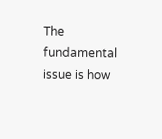The fundamental issue is how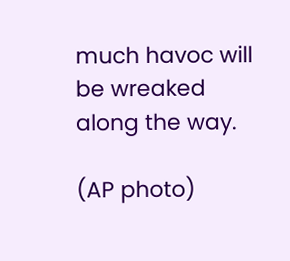much havoc will be wreaked along the way.

(AP photo)